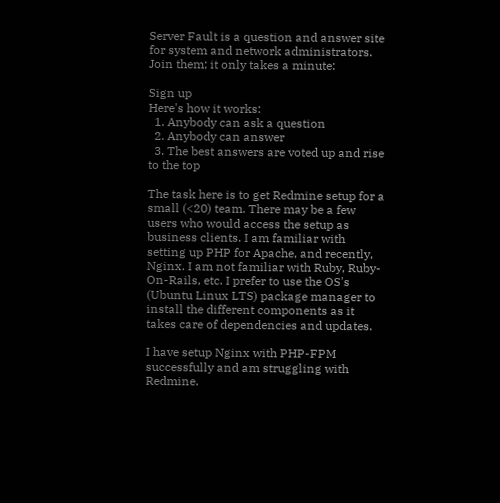Server Fault is a question and answer site for system and network administrators. Join them; it only takes a minute:

Sign up
Here's how it works:
  1. Anybody can ask a question
  2. Anybody can answer
  3. The best answers are voted up and rise to the top

The task here is to get Redmine setup for a small (<20) team. There may be a few users who would access the setup as business clients. I am familiar with setting up PHP for Apache, and recently, Nginx. I am not familiar with Ruby, Ruby-On-Rails, etc. I prefer to use the OS's (Ubuntu Linux LTS) package manager to install the different components as it takes care of dependencies and updates.

I have setup Nginx with PHP-FPM successfully and am struggling with Redmine.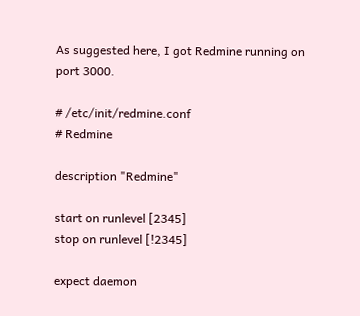As suggested here, I got Redmine running on port 3000.

# /etc/init/redmine.conf
# Redmine

description "Redmine"

start on runlevel [2345]
stop on runlevel [!2345]

expect daemon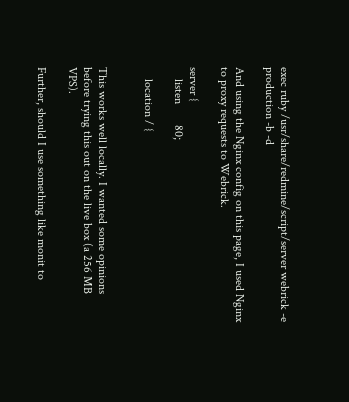exec ruby /usr/share/redmine/script/server webrick -e production -b -d

And using the Nginx config on this page, I used Nginx to proxy requests to Webrick.

server {
    listen       80;

    location / {


This works well locally. I wanted some opinions before trying this out on the live box (a 256 MB VPS).

Further, should I use something like monit to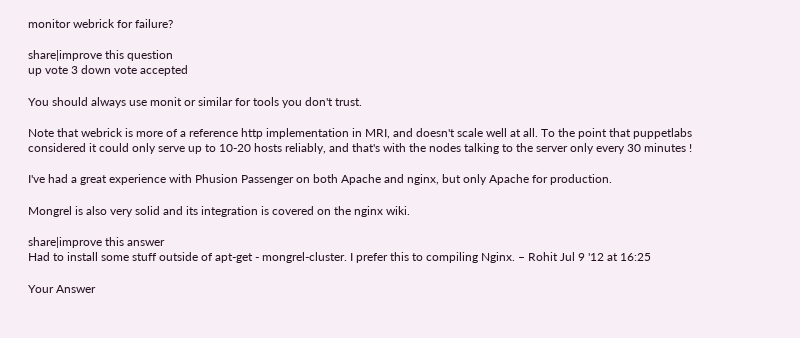monitor webrick for failure?

share|improve this question
up vote 3 down vote accepted

You should always use monit or similar for tools you don't trust.

Note that webrick is more of a reference http implementation in MRI, and doesn't scale well at all. To the point that puppetlabs considered it could only serve up to 10-20 hosts reliably, and that's with the nodes talking to the server only every 30 minutes !

I've had a great experience with Phusion Passenger on both Apache and nginx, but only Apache for production.

Mongrel is also very solid and its integration is covered on the nginx wiki.

share|improve this answer
Had to install some stuff outside of apt-get - mongrel-cluster. I prefer this to compiling Nginx. – Rohit Jul 9 '12 at 16:25

Your Answer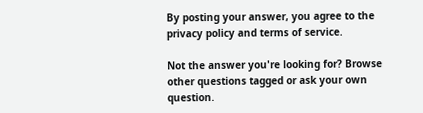By posting your answer, you agree to the privacy policy and terms of service.

Not the answer you're looking for? Browse other questions tagged or ask your own question.